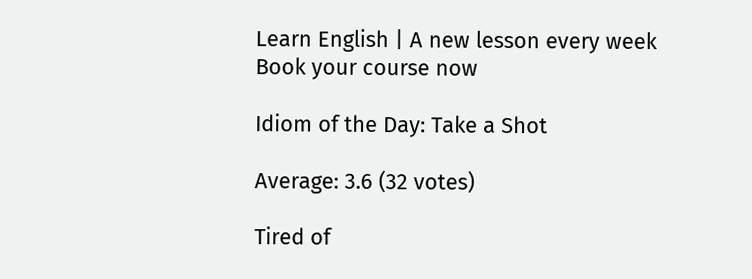Learn English | A new lesson every week
Book your course now

Idiom of the Day: Take a Shot

Average: 3.6 (32 votes)

Tired of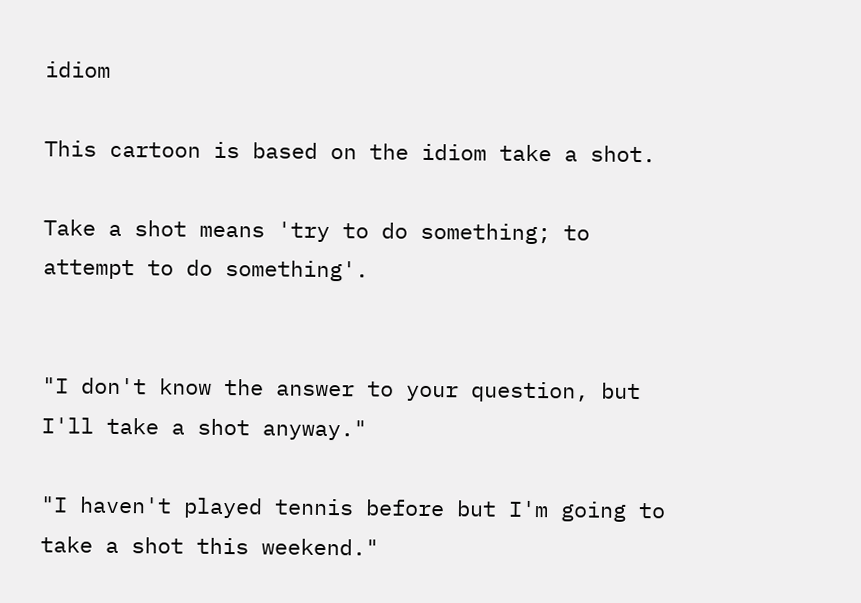idiom

This cartoon is based on the idiom take a shot.

Take a shot means 'try to do something; to attempt to do something'.


"I don't know the answer to your question, but I'll take a shot anyway."

"I haven't played tennis before but I'm going to take a shot this weekend."